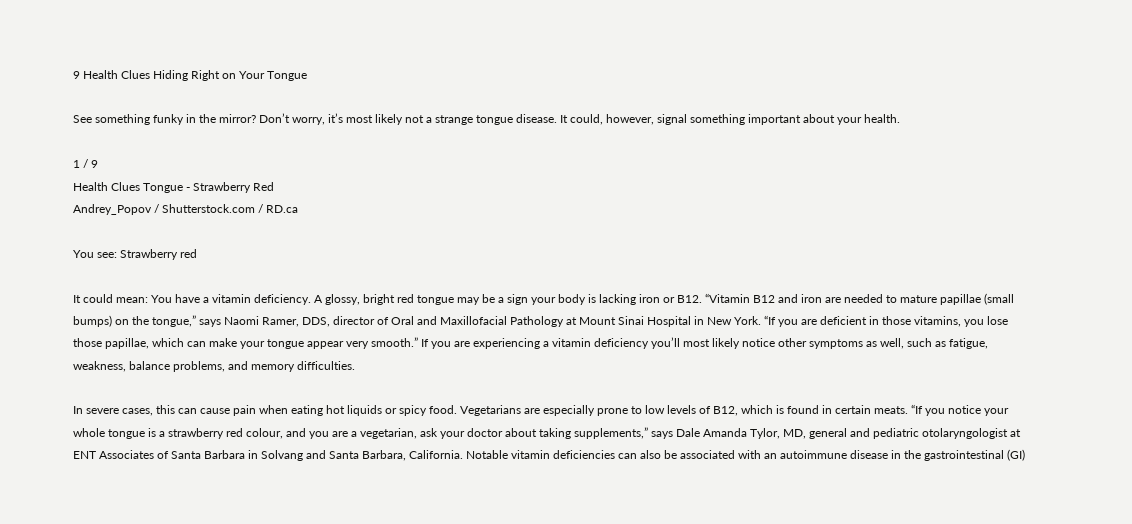9 Health Clues Hiding Right on Your Tongue

See something funky in the mirror? Don’t worry, it’s most likely not a strange tongue disease. It could, however, signal something important about your health.

1 / 9
Health Clues Tongue - Strawberry Red
Andrey_Popov / Shutterstock.com / RD.ca

You see: Strawberry red

It could mean: You have a vitamin deficiency. A glossy, bright red tongue may be a sign your body is lacking iron or B12. “Vitamin B12 and iron are needed to mature papillae (small bumps) on the tongue,” says Naomi Ramer, DDS, director of Oral and Maxillofacial Pathology at Mount Sinai Hospital in New York. “If you are deficient in those vitamins, you lose those papillae, which can make your tongue appear very smooth.” If you are experiencing a vitamin deficiency you’ll most likely notice other symptoms as well, such as fatigue, weakness, balance problems, and memory difficulties.

In severe cases, this can cause pain when eating hot liquids or spicy food. Vegetarians are especially prone to low levels of B12, which is found in certain meats. “If you notice your whole tongue is a strawberry red colour, and you are a vegetarian, ask your doctor about taking supplements,” says Dale Amanda Tylor, MD, general and pediatric otolaryngologist at ENT Associates of Santa Barbara in Solvang and Santa Barbara, California. Notable vitamin deficiencies can also be associated with an autoimmune disease in the gastrointestinal (GI)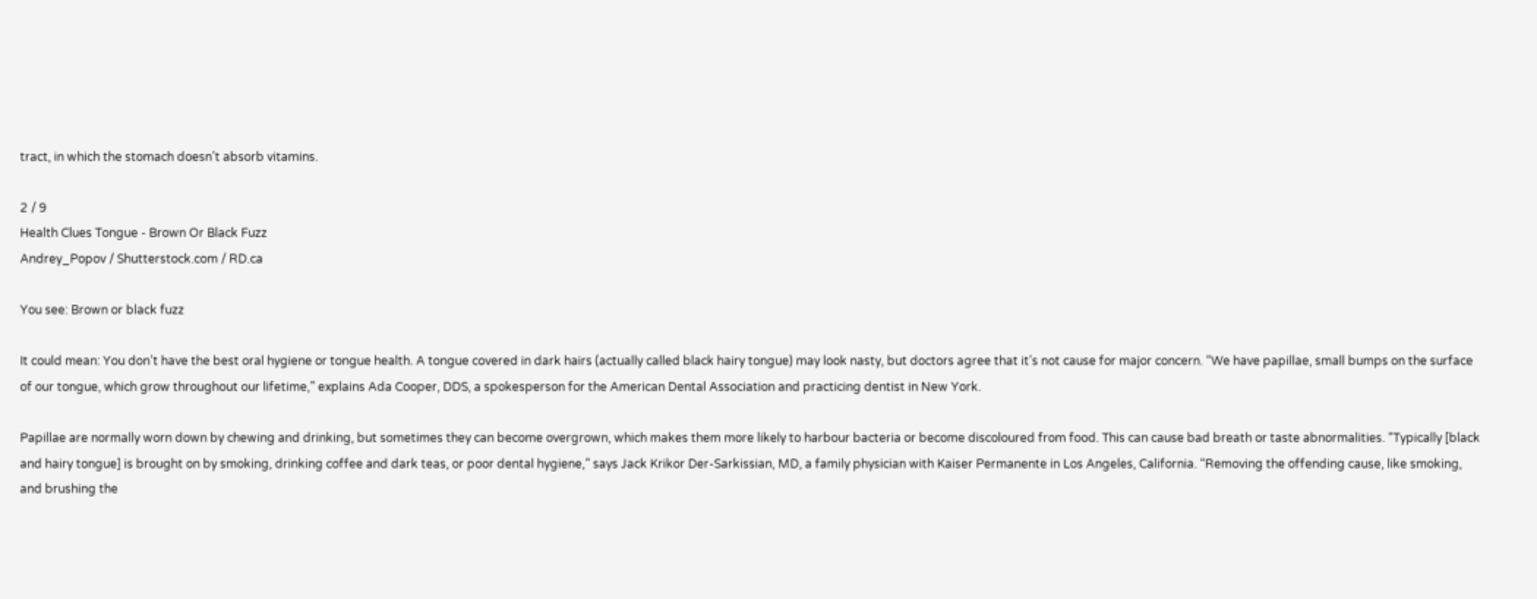tract, in which the stomach doesn’t absorb vitamins.

2 / 9
Health Clues Tongue - Brown Or Black Fuzz
Andrey_Popov / Shutterstock.com / RD.ca

You see: Brown or black fuzz

It could mean: You don’t have the best oral hygiene or tongue health. A tongue covered in dark hairs (actually called black hairy tongue) may look nasty, but doctors agree that it’s not cause for major concern. “We have papillae, small bumps on the surface of our tongue, which grow throughout our lifetime,” explains Ada Cooper, DDS, a spokesperson for the American Dental Association and practicing dentist in New York.

Papillae are normally worn down by chewing and drinking, but sometimes they can become overgrown, which makes them more likely to harbour bacteria or become discoloured from food. This can cause bad breath or taste abnormalities. “Typically [black and hairy tongue] is brought on by smoking, drinking coffee and dark teas, or poor dental hygiene,” says Jack Krikor Der-Sarkissian, MD, a family physician with Kaiser Permanente in Los Angeles, California. “Removing the offending cause, like smoking, and brushing the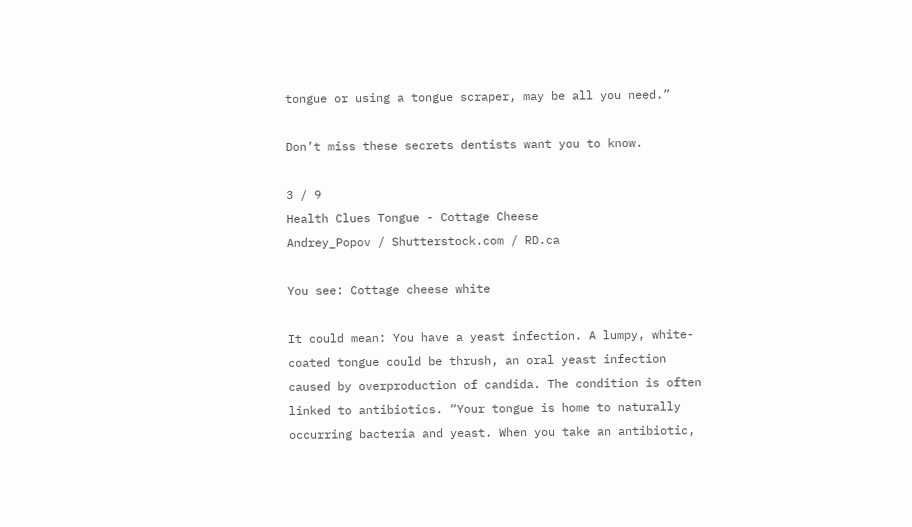tongue or using a tongue scraper, may be all you need.”

Don’t miss these secrets dentists want you to know.

3 / 9
Health Clues Tongue - Cottage Cheese
Andrey_Popov / Shutterstock.com / RD.ca

You see: Cottage cheese white

It could mean: You have a yeast infection. A lumpy, white-coated tongue could be thrush, an oral yeast infection caused by overproduction of candida. The condition is often linked to antibiotics. “Your tongue is home to naturally occurring bacteria and yeast. When you take an antibiotic,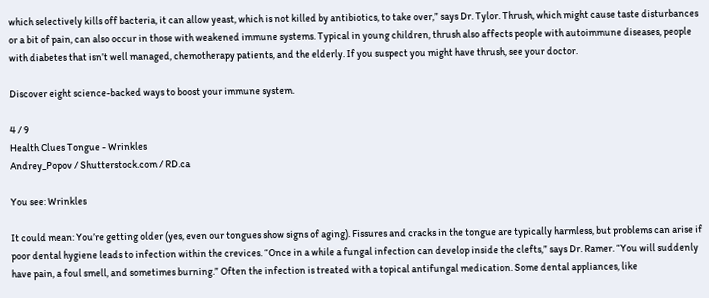which selectively kills off bacteria, it can allow yeast, which is not killed by antibiotics, to take over,” says Dr. Tylor. Thrush, which might cause taste disturbances or a bit of pain, can also occur in those with weakened immune systems. Typical in young children, thrush also affects people with autoimmune diseases, people with diabetes that isn’t well managed, chemotherapy patients, and the elderly. If you suspect you might have thrush, see your doctor.

Discover eight science-backed ways to boost your immune system.

4 / 9
Health Clues Tongue - Wrinkles
Andrey_Popov / Shutterstock.com / RD.ca

You see: Wrinkles

It could mean: You’re getting older (yes, even our tongues show signs of aging). Fissures and cracks in the tongue are typically harmless, but problems can arise if poor dental hygiene leads to infection within the crevices. “Once in a while a fungal infection can develop inside the clefts,” says Dr. Ramer. “You will suddenly have pain, a foul smell, and sometimes burning.” Often the infection is treated with a topical antifungal medication. Some dental appliances, like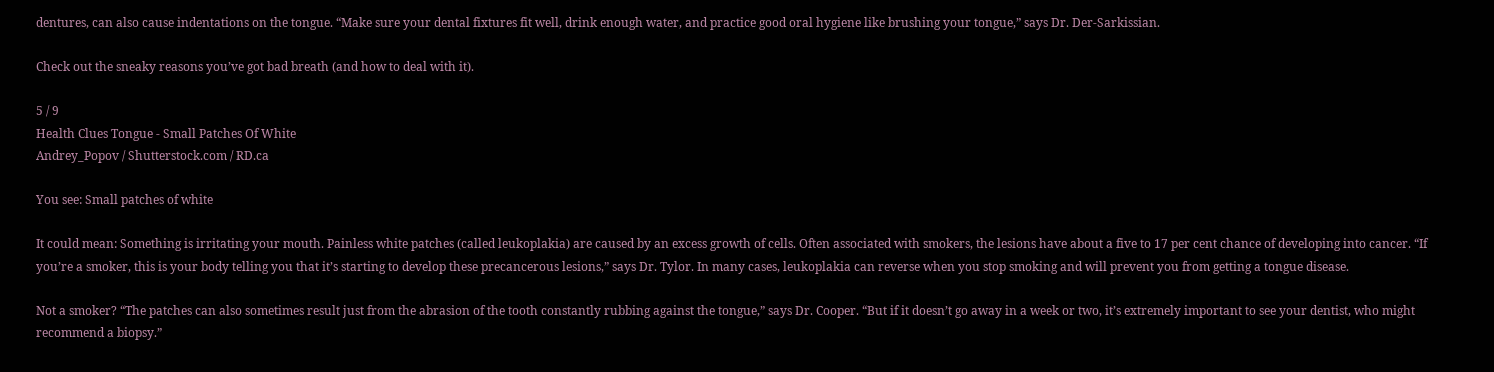dentures, can also cause indentations on the tongue. “Make sure your dental fixtures fit well, drink enough water, and practice good oral hygiene like brushing your tongue,” says Dr. Der-Sarkissian.

Check out the sneaky reasons you’ve got bad breath (and how to deal with it).

5 / 9
Health Clues Tongue - Small Patches Of White
Andrey_Popov / Shutterstock.com / RD.ca

You see: Small patches of white

It could mean: Something is irritating your mouth. Painless white patches (called leukoplakia) are caused by an excess growth of cells. Often associated with smokers, the lesions have about a five to 17 per cent chance of developing into cancer. “If you’re a smoker, this is your body telling you that it’s starting to develop these precancerous lesions,” says Dr. Tylor. In many cases, leukoplakia can reverse when you stop smoking and will prevent you from getting a tongue disease.

Not a smoker? “The patches can also sometimes result just from the abrasion of the tooth constantly rubbing against the tongue,” says Dr. Cooper. “But if it doesn’t go away in a week or two, it’s extremely important to see your dentist, who might recommend a biopsy.”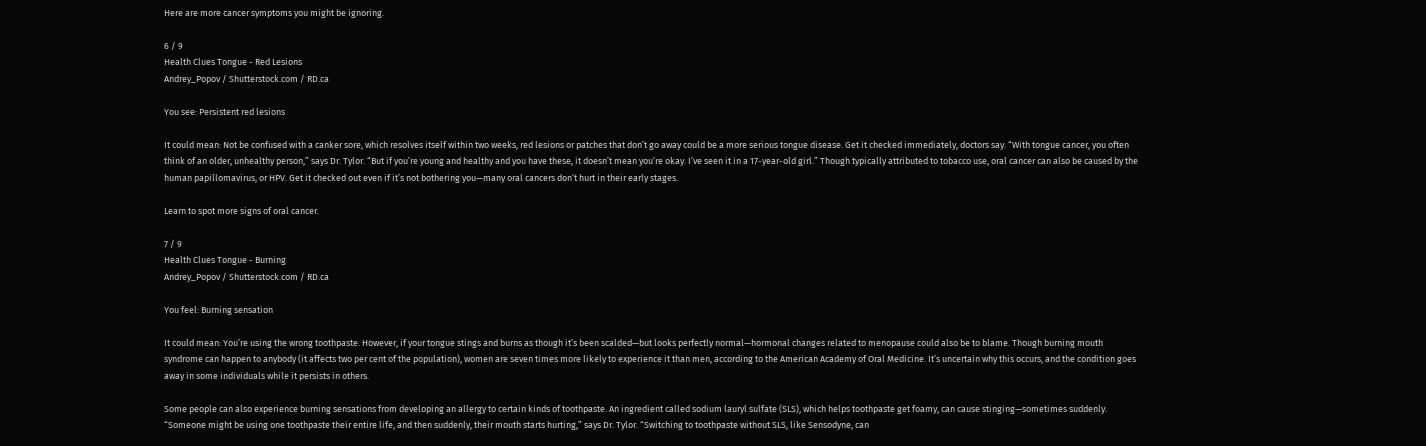Here are more cancer symptoms you might be ignoring.

6 / 9
Health Clues Tongue - Red Lesions
Andrey_Popov / Shutterstock.com / RD.ca

You see: Persistent red lesions

It could mean: Not be confused with a canker sore, which resolves itself within two weeks, red lesions or patches that don’t go away could be a more serious tongue disease. Get it checked immediately, doctors say. “With tongue cancer, you often think of an older, unhealthy person,” says Dr. Tylor. “But if you’re young and healthy and you have these, it doesn’t mean you’re okay. I’ve seen it in a 17-year-old girl.” Though typically attributed to tobacco use, oral cancer can also be caused by the human papillomavirus, or HPV. Get it checked out even if it’s not bothering you—many oral cancers don’t hurt in their early stages.

Learn to spot more signs of oral cancer.

7 / 9
Health Clues Tongue - Burning
Andrey_Popov / Shutterstock.com / RD.ca

You feel: Burning sensation

It could mean: You’re using the wrong toothpaste. However, if your tongue stings and burns as though it’s been scalded—but looks perfectly normal—hormonal changes related to menopause could also be to blame. Though burning mouth syndrome can happen to anybody (it affects two per cent of the population), women are seven times more likely to experience it than men, according to the American Academy of Oral Medicine. It’s uncertain why this occurs, and the condition goes away in some individuals while it persists in others.

Some people can also experience burning sensations from developing an allergy to certain kinds of toothpaste. An ingredient called sodium lauryl sulfate (SLS), which helps toothpaste get foamy, can cause stinging—sometimes suddenly. “Someone might be using one toothpaste their entire life, and then suddenly, their mouth starts hurting,” says Dr. Tylor. “Switching to toothpaste without SLS, like Sensodyne, can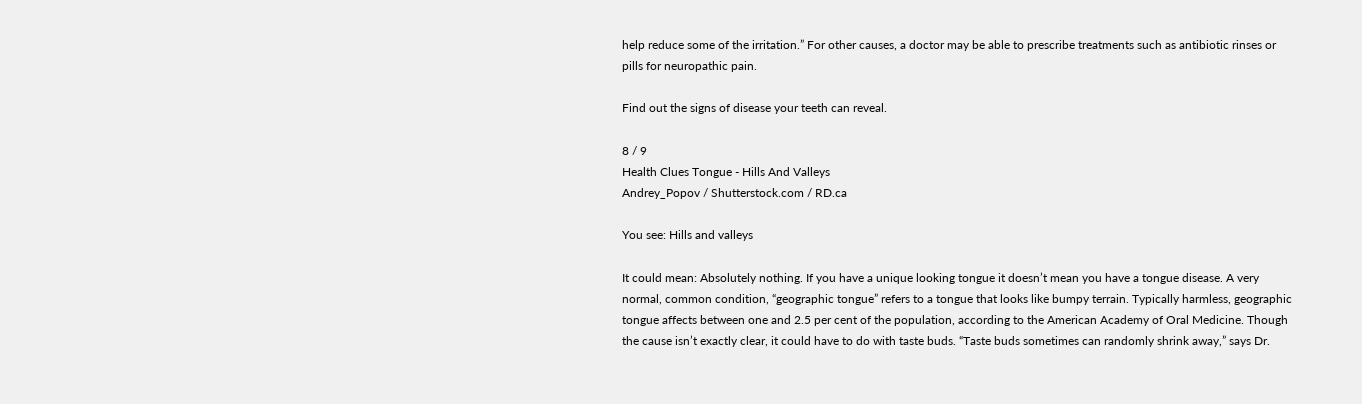help reduce some of the irritation.” For other causes, a doctor may be able to prescribe treatments such as antibiotic rinses or pills for neuropathic pain.

Find out the signs of disease your teeth can reveal.

8 / 9
Health Clues Tongue - Hills And Valleys
Andrey_Popov / Shutterstock.com / RD.ca

You see: Hills and valleys

It could mean: Absolutely nothing. If you have a unique looking tongue it doesn’t mean you have a tongue disease. A very normal, common condition, “geographic tongue” refers to a tongue that looks like bumpy terrain. Typically harmless, geographic tongue affects between one and 2.5 per cent of the population, according to the American Academy of Oral Medicine. Though the cause isn’t exactly clear, it could have to do with taste buds. “Taste buds sometimes can randomly shrink away,” says Dr.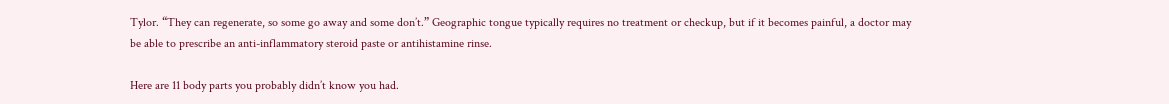Tylor. “They can regenerate, so some go away and some don’t.” Geographic tongue typically requires no treatment or checkup, but if it becomes painful, a doctor may be able to prescribe an anti-inflammatory steroid paste or antihistamine rinse.

Here are 11 body parts you probably didn’t know you had.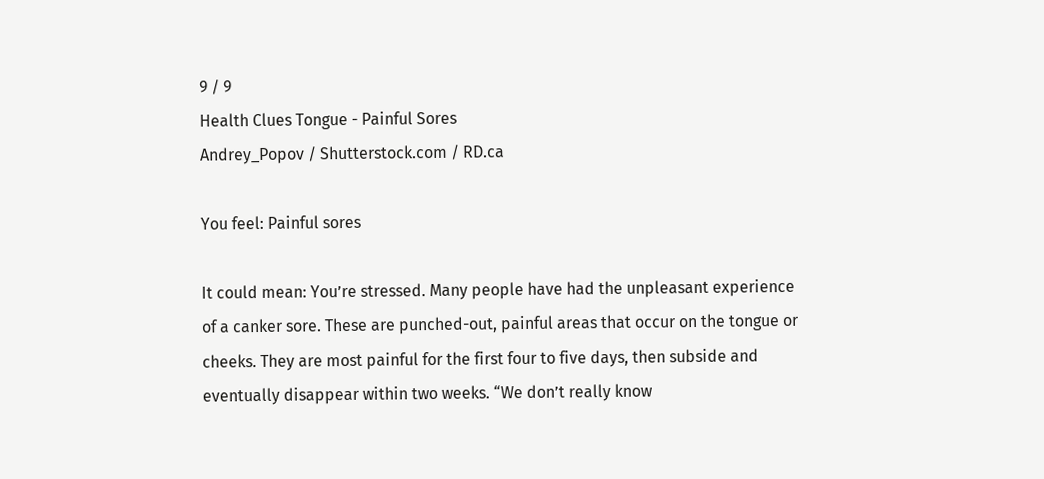9 / 9
Health Clues Tongue - Painful Sores
Andrey_Popov / Shutterstock.com / RD.ca

You feel: Painful sores

It could mean: You’re stressed. Many people have had the unpleasant experience of a canker sore. These are punched-out, painful areas that occur on the tongue or cheeks. They are most painful for the first four to five days, then subside and eventually disappear within two weeks. “We don’t really know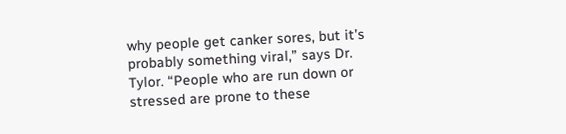why people get canker sores, but it’s probably something viral,” says Dr. Tylor. “People who are run down or stressed are prone to these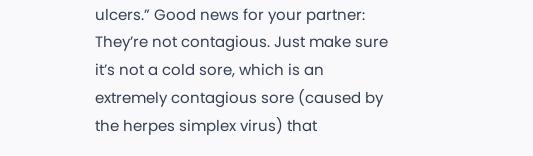ulcers.” Good news for your partner: They’re not contagious. Just make sure it’s not a cold sore, which is an extremely contagious sore (caused by the herpes simplex virus) that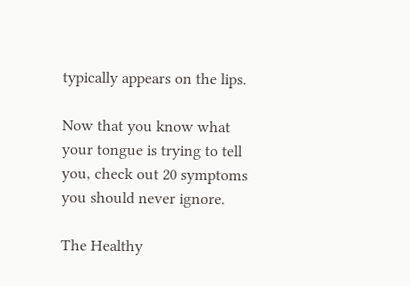typically appears on the lips.

Now that you know what your tongue is trying to tell you, check out 20 symptoms you should never ignore.

The Healthy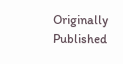Originally Published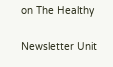on The Healthy

Newsletter Unit